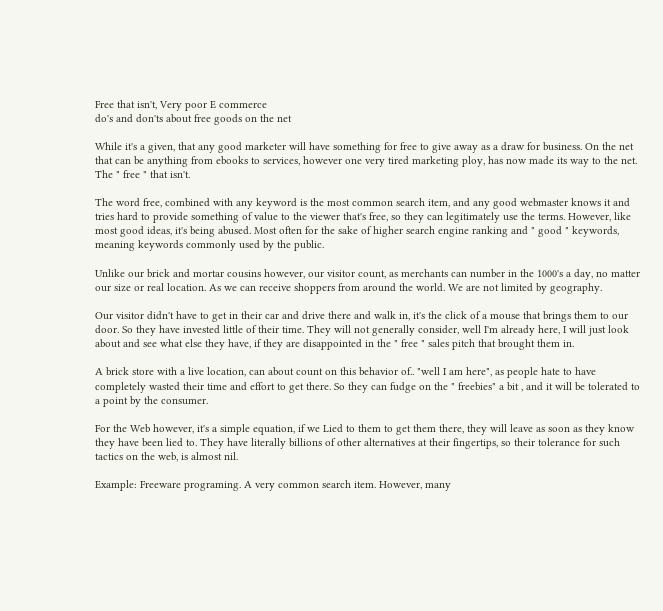Free that isn't, Very poor E commerce
do's and don'ts about free goods on the net

While it's a given, that any good marketer will have something for free to give away as a draw for business. On the net that can be anything from ebooks to services, however one very tired marketing ploy, has now made its way to the net. The " free " that isn't.

The word free, combined with any keyword is the most common search item, and any good webmaster knows it and tries hard to provide something of value to the viewer that's free, so they can legitimately use the terms. However, like most good ideas, it's being abused. Most often for the sake of higher search engine ranking and " good " keywords, meaning keywords commonly used by the public.

Unlike our brick and mortar cousins however, our visitor count, as merchants can number in the 1000's a day, no matter our size or real location. As we can receive shoppers from around the world. We are not limited by geography.

Our visitor didn't have to get in their car and drive there and walk in, it's the click of a mouse that brings them to our door. So they have invested little of their time. They will not generally consider, well I'm already here, I will just look about and see what else they have, if they are disappointed in the " free " sales pitch that brought them in.

A brick store with a live location, can about count on this behavior of.. "well I am here", as people hate to have completely wasted their time and effort to get there. So they can fudge on the " freebies" a bit , and it will be tolerated to a point by the consumer.

For the Web however, it's a simple equation, if we Lied to them to get them there, they will leave as soon as they know they have been lied to. They have literally billions of other alternatives at their fingertips, so their tolerance for such tactics on the web, is almost nil.

Example: Freeware programing. A very common search item. However, many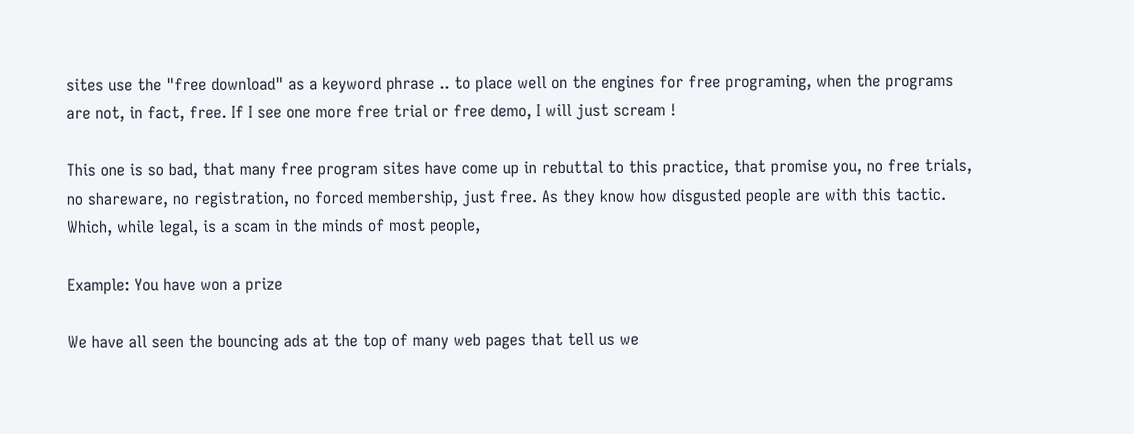sites use the "free download" as a keyword phrase .. to place well on the engines for free programing, when the programs are not, in fact, free. If I see one more free trial or free demo, I will just scream !

This one is so bad, that many free program sites have come up in rebuttal to this practice, that promise you, no free trials, no shareware, no registration, no forced membership, just free. As they know how disgusted people are with this tactic. Which, while legal, is a scam in the minds of most people,

Example: You have won a prize

We have all seen the bouncing ads at the top of many web pages that tell us we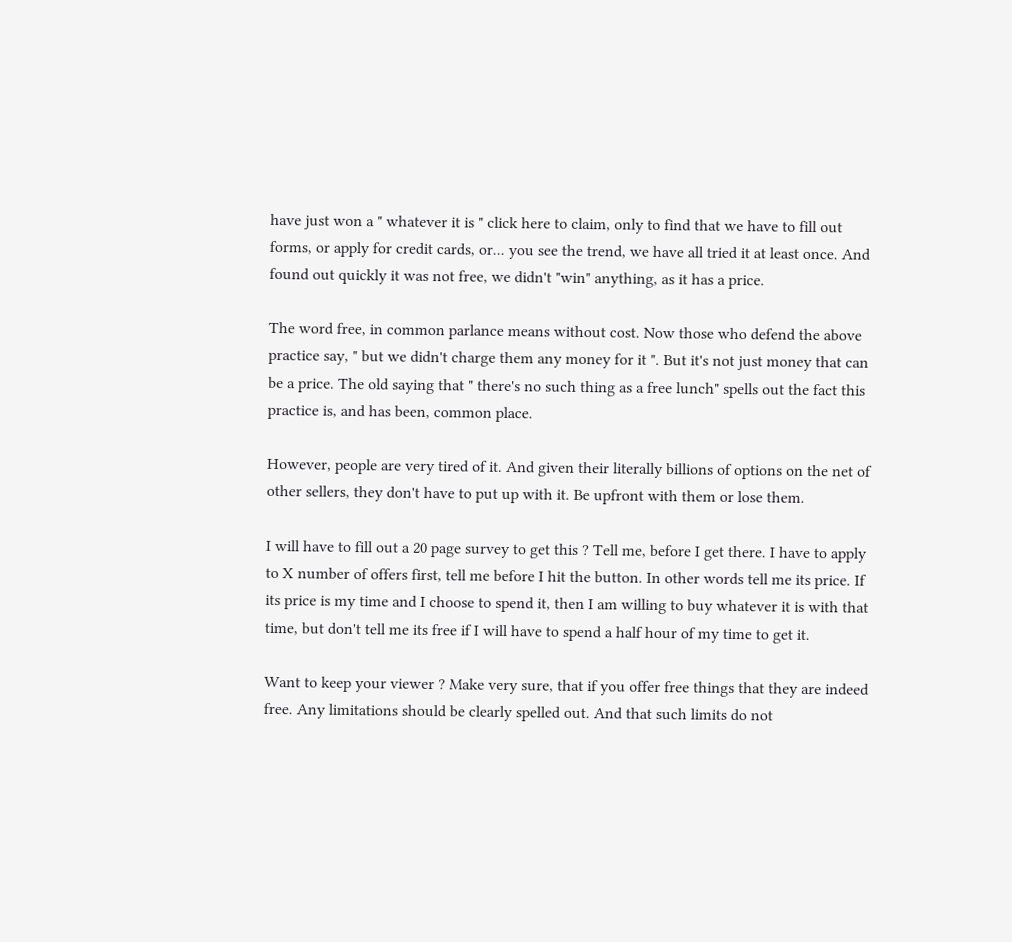have just won a " whatever it is " click here to claim, only to find that we have to fill out forms, or apply for credit cards, or... you see the trend, we have all tried it at least once. And found out quickly it was not free, we didn't "win" anything, as it has a price.

The word free, in common parlance means without cost. Now those who defend the above practice say, " but we didn't charge them any money for it ". But it's not just money that can be a price. The old saying that " there's no such thing as a free lunch" spells out the fact this practice is, and has been, common place.

However, people are very tired of it. And given their literally billions of options on the net of other sellers, they don't have to put up with it. Be upfront with them or lose them.

I will have to fill out a 20 page survey to get this ? Tell me, before I get there. I have to apply to X number of offers first, tell me before I hit the button. In other words tell me its price. If its price is my time and I choose to spend it, then I am willing to buy whatever it is with that time, but don't tell me its free if I will have to spend a half hour of my time to get it.

Want to keep your viewer ? Make very sure, that if you offer free things that they are indeed free. Any limitations should be clearly spelled out. And that such limits do not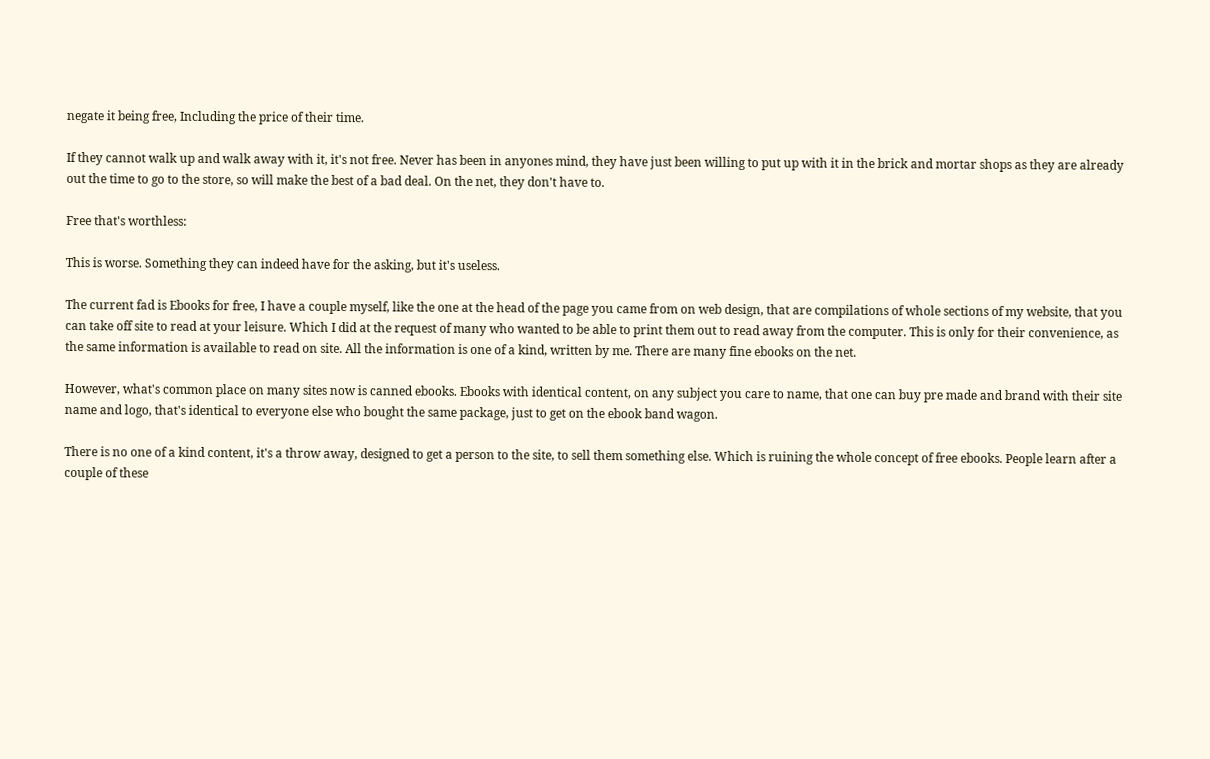negate it being free, Including the price of their time.

If they cannot walk up and walk away with it, it's not free. Never has been in anyones mind, they have just been willing to put up with it in the brick and mortar shops as they are already out the time to go to the store, so will make the best of a bad deal. On the net, they don't have to.

Free that's worthless:

This is worse. Something they can indeed have for the asking, but it's useless.

The current fad is Ebooks for free, I have a couple myself, like the one at the head of the page you came from on web design, that are compilations of whole sections of my website, that you can take off site to read at your leisure. Which I did at the request of many who wanted to be able to print them out to read away from the computer. This is only for their convenience, as the same information is available to read on site. All the information is one of a kind, written by me. There are many fine ebooks on the net.

However, what's common place on many sites now is canned ebooks. Ebooks with identical content, on any subject you care to name, that one can buy pre made and brand with their site name and logo, that's identical to everyone else who bought the same package, just to get on the ebook band wagon.

There is no one of a kind content, it's a throw away, designed to get a person to the site, to sell them something else. Which is ruining the whole concept of free ebooks. People learn after a couple of these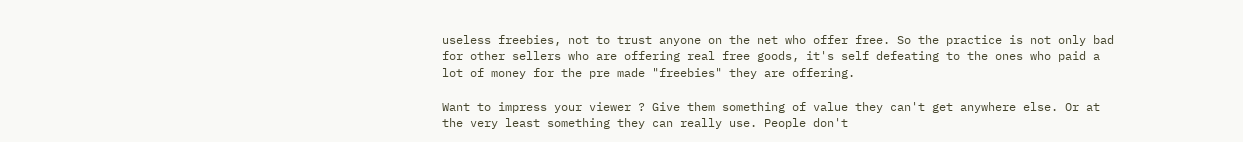useless freebies, not to trust anyone on the net who offer free. So the practice is not only bad for other sellers who are offering real free goods, it's self defeating to the ones who paid a lot of money for the pre made "freebies" they are offering.

Want to impress your viewer ? Give them something of value they can't get anywhere else. Or at the very least something they can really use. People don't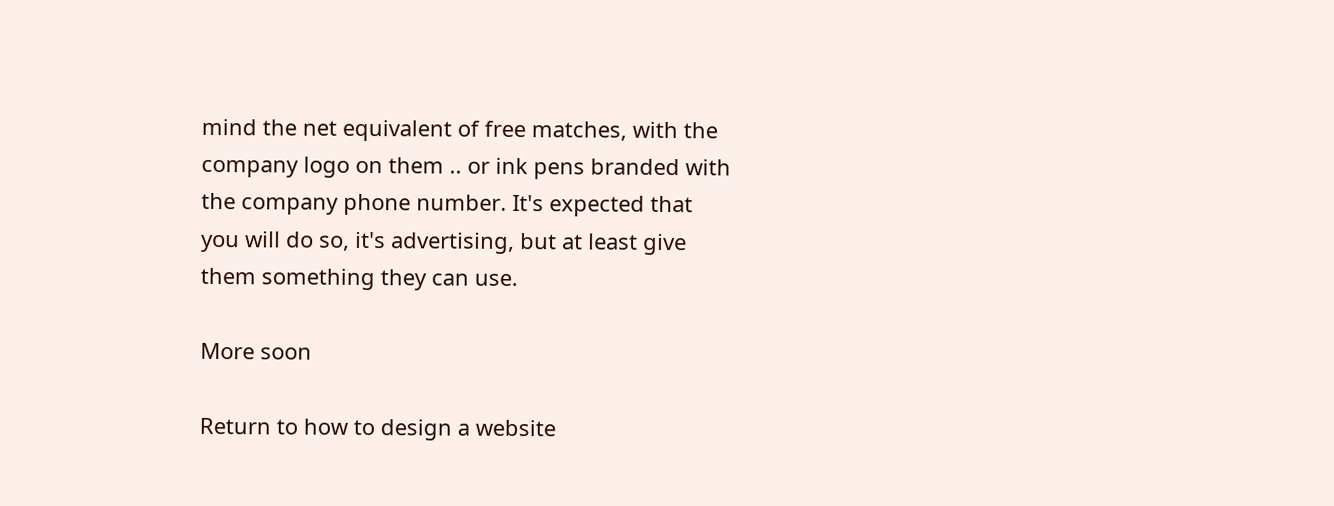mind the net equivalent of free matches, with the company logo on them .. or ink pens branded with the company phone number. It's expected that you will do so, it's advertising, but at least give them something they can use.

More soon

Return to how to design a website